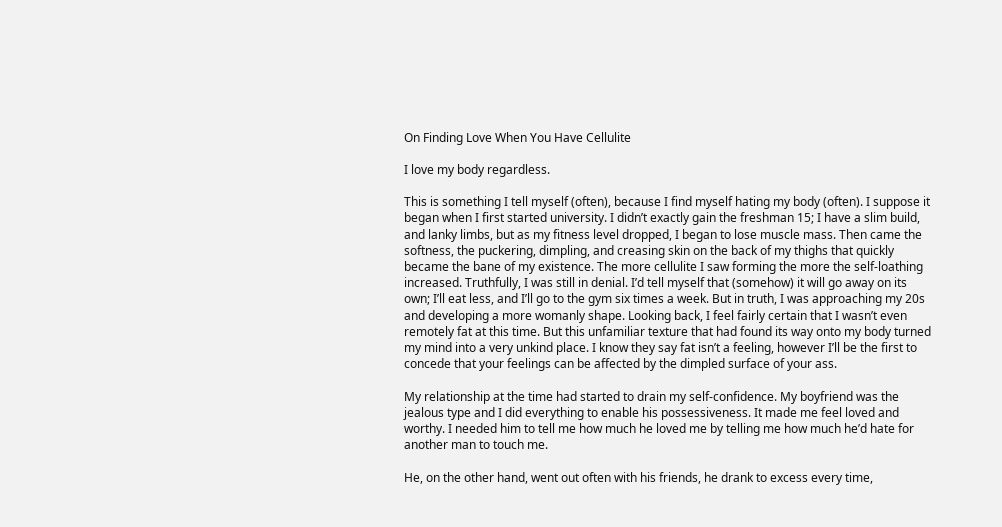On Finding Love When You Have Cellulite

I love my body regardless.

This is something I tell myself (often), because I find myself hating my body (often). I suppose it began when I first started university. I didn’t exactly gain the freshman 15; I have a slim build, and lanky limbs, but as my fitness level dropped, I began to lose muscle mass. Then came the softness, the puckering, dimpling, and creasing skin on the back of my thighs that quickly became the bane of my existence. The more cellulite I saw forming the more the self-loathing increased. Truthfully, I was still in denial. I’d tell myself that (somehow) it will go away on its own; I’ll eat less, and I’ll go to the gym six times a week. But in truth, I was approaching my 20s and developing a more womanly shape. Looking back, I feel fairly certain that I wasn’t even remotely fat at this time. But this unfamiliar texture that had found its way onto my body turned my mind into a very unkind place. I know they say fat isn’t a feeling, however I’ll be the first to concede that your feelings can be affected by the dimpled surface of your ass.

My relationship at the time had started to drain my self-confidence. My boyfriend was the jealous type and I did everything to enable his possessiveness. It made me feel loved and worthy. I needed him to tell me how much he loved me by telling me how much he’d hate for another man to touch me.

He, on the other hand, went out often with his friends, he drank to excess every time,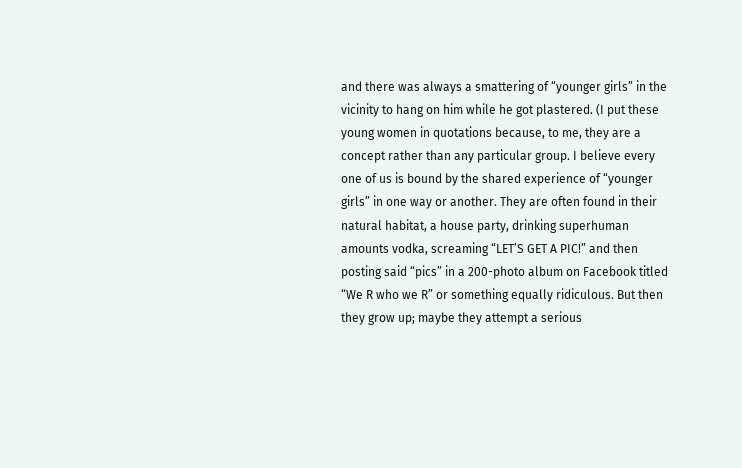and there was always a smattering of “younger girls” in the vicinity to hang on him while he got plastered. (I put these young women in quotations because, to me, they are a concept rather than any particular group. I believe every one of us is bound by the shared experience of “younger girls” in one way or another. They are often found in their natural habitat, a house party, drinking superhuman amounts vodka, screaming “LET’S GET A PIC!” and then posting said “pics” in a 200-photo album on Facebook titled “We R who we R” or something equally ridiculous. But then they grow up; maybe they attempt a serious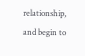relationship, and begin to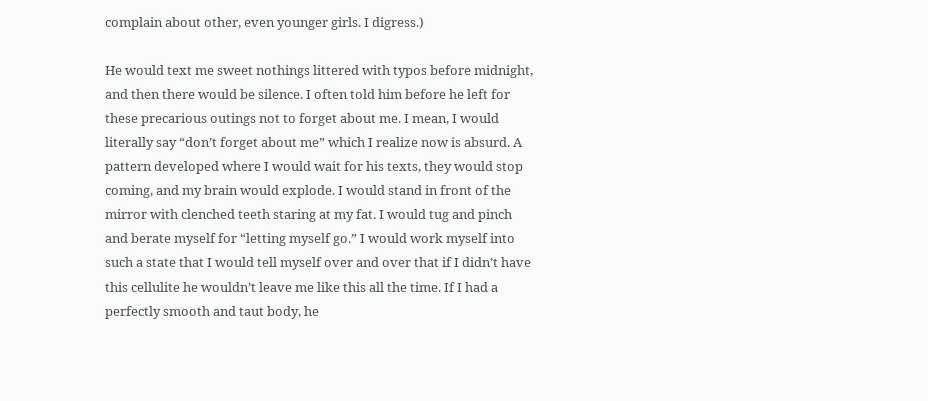complain about other, even younger girls. I digress.)

He would text me sweet nothings littered with typos before midnight, and then there would be silence. I often told him before he left for these precarious outings not to forget about me. I mean, I would literally say “don’t forget about me” which I realize now is absurd. A pattern developed where I would wait for his texts, they would stop coming, and my brain would explode. I would stand in front of the mirror with clenched teeth staring at my fat. I would tug and pinch and berate myself for “letting myself go.” I would work myself into such a state that I would tell myself over and over that if I didn’t have this cellulite he wouldn’t leave me like this all the time. If I had a perfectly smooth and taut body, he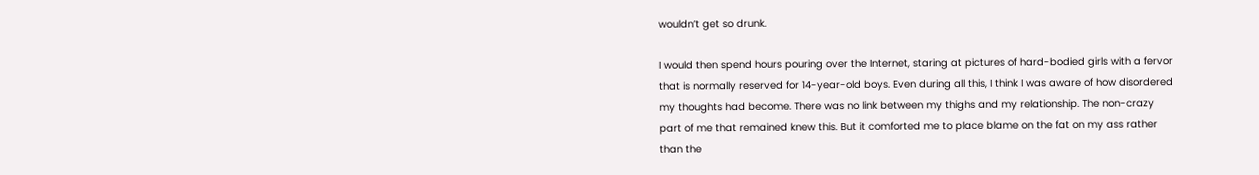wouldn’t get so drunk.

I would then spend hours pouring over the Internet, staring at pictures of hard-bodied girls with a fervor that is normally reserved for 14-year-old boys. Even during all this, I think I was aware of how disordered my thoughts had become. There was no link between my thighs and my relationship. The non-crazy part of me that remained knew this. But it comforted me to place blame on the fat on my ass rather than the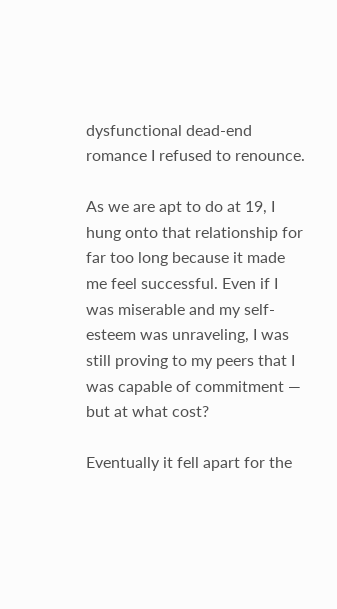dysfunctional dead-end romance I refused to renounce.

As we are apt to do at 19, I hung onto that relationship for far too long because it made me feel successful. Even if I was miserable and my self-esteem was unraveling, I was still proving to my peers that I was capable of commitment — but at what cost?

Eventually it fell apart for the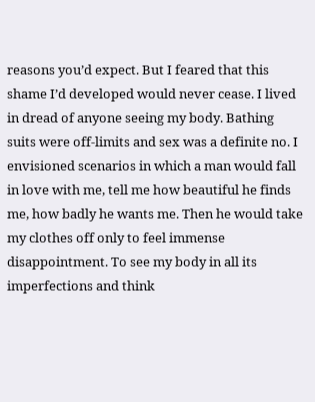reasons you’d expect. But I feared that this shame I’d developed would never cease. I lived in dread of anyone seeing my body. Bathing suits were off-limits and sex was a definite no. I envisioned scenarios in which a man would fall in love with me, tell me how beautiful he finds me, how badly he wants me. Then he would take my clothes off only to feel immense disappointment. To see my body in all its imperfections and think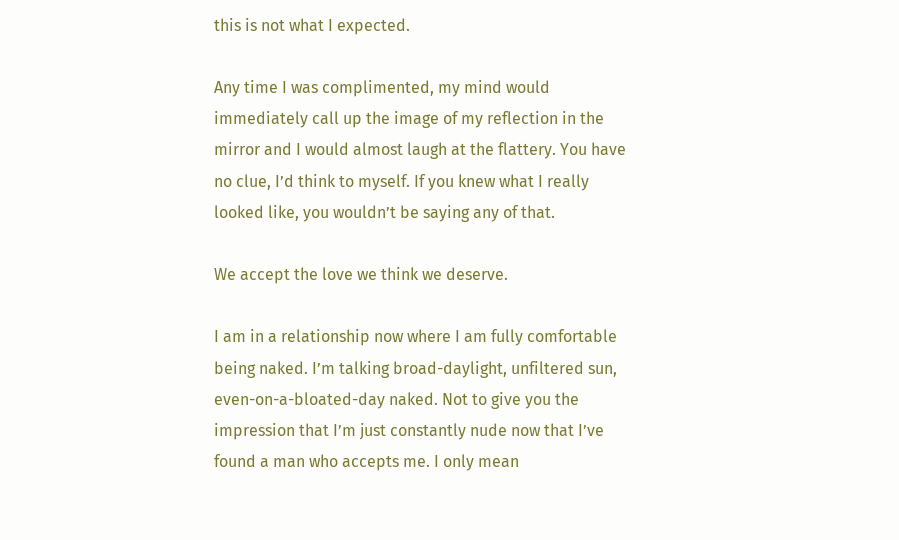this is not what I expected.

Any time I was complimented, my mind would immediately call up the image of my reflection in the mirror and I would almost laugh at the flattery. You have no clue, I’d think to myself. If you knew what I really looked like, you wouldn’t be saying any of that.

We accept the love we think we deserve.

I am in a relationship now where I am fully comfortable being naked. I’m talking broad-daylight, unfiltered sun, even-on-a-bloated-day naked. Not to give you the impression that I’m just constantly nude now that I’ve found a man who accepts me. I only mean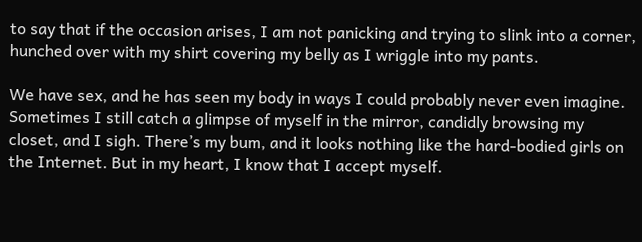to say that if the occasion arises, I am not panicking and trying to slink into a corner, hunched over with my shirt covering my belly as I wriggle into my pants.

We have sex, and he has seen my body in ways I could probably never even imagine. Sometimes I still catch a glimpse of myself in the mirror, candidly browsing my closet, and I sigh. There’s my bum, and it looks nothing like the hard-bodied girls on the Internet. But in my heart, I know that I accept myself.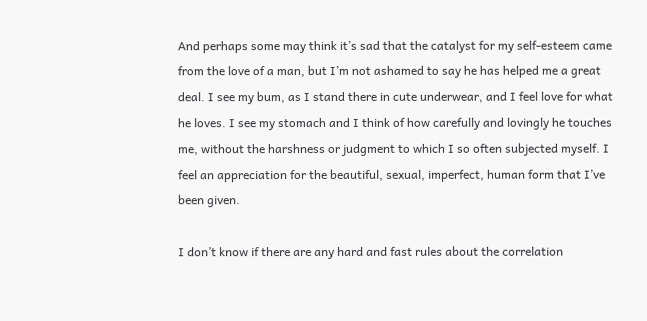And perhaps some may think it’s sad that the catalyst for my self-esteem came from the love of a man, but I’m not ashamed to say he has helped me a great deal. I see my bum, as I stand there in cute underwear, and I feel love for what he loves. I see my stomach and I think of how carefully and lovingly he touches me, without the harshness or judgment to which I so often subjected myself. I feel an appreciation for the beautiful, sexual, imperfect, human form that I’ve been given.

I don’t know if there are any hard and fast rules about the correlation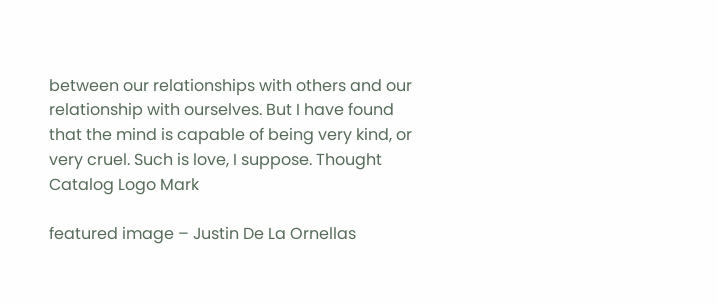between our relationships with others and our relationship with ourselves. But I have found that the mind is capable of being very kind, or very cruel. Such is love, I suppose. Thought Catalog Logo Mark

featured image – Justin De La Ornellas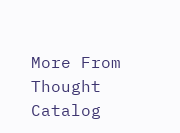More From Thought Catalog